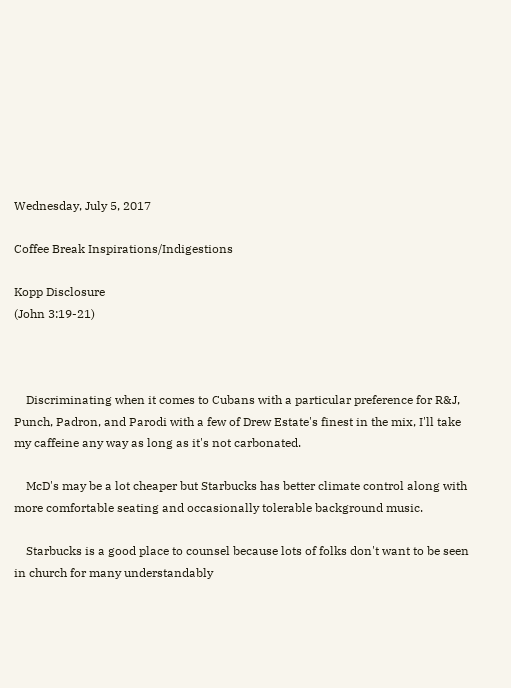Wednesday, July 5, 2017

Coffee Break Inspirations/Indigestions

Kopp Disclosure
(John 3:19-21)



    Discriminating when it comes to Cubans with a particular preference for R&J, Punch, Padron, and Parodi with a few of Drew Estate's finest in the mix, I'll take my caffeine any way as long as it's not carbonated.

    McD's may be a lot cheaper but Starbucks has better climate control along with more comfortable seating and occasionally tolerable background music.

    Starbucks is a good place to counsel because lots of folks don't want to be seen in church for many understandably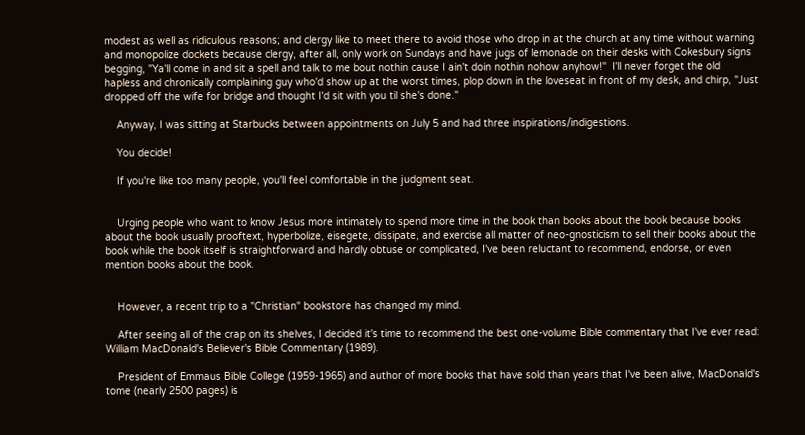modest as well as ridiculous reasons; and clergy like to meet there to avoid those who drop in at the church at any time without warning and monopolize dockets because clergy, after all, only work on Sundays and have jugs of lemonade on their desks with Cokesbury signs begging, "Ya'll come in and sit a spell and talk to me bout nothin cause I ain't doin nothin nohow anyhow!"  I'll never forget the old hapless and chronically complaining guy who'd show up at the worst times, plop down in the loveseat in front of my desk, and chirp, "Just dropped off the wife for bridge and thought I'd sit with you til she's done."

    Anyway, I was sitting at Starbucks between appointments on July 5 and had three inspirations/indigestions.

    You decide!

    If you're like too many people, you'll feel comfortable in the judgment seat.


    Urging people who want to know Jesus more intimately to spend more time in the book than books about the book because books about the book usually prooftext, hyperbolize, eisegete, dissipate, and exercise all matter of neo-gnosticism to sell their books about the book while the book itself is straightforward and hardly obtuse or complicated, I've been reluctant to recommend, endorse, or even mention books about the book.


    However, a recent trip to a "Christian" bookstore has changed my mind.

    After seeing all of the crap on its shelves, I decided it's time to recommend the best one-volume Bible commentary that I've ever read: William MacDonald's Believer's Bible Commentary (1989).

    President of Emmaus Bible College (1959-1965) and author of more books that have sold than years that I've been alive, MacDonald's tome (nearly 2500 pages) is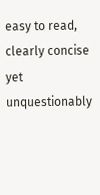easy to read, clearly concise yet unquestionably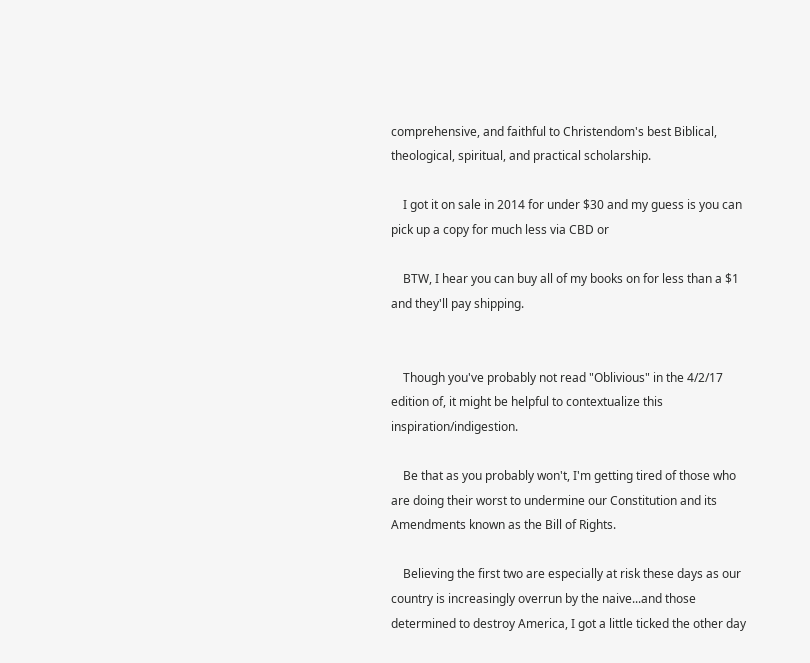comprehensive, and faithful to Christendom's best Biblical, theological, spiritual, and practical scholarship.

    I got it on sale in 2014 for under $30 and my guess is you can pick up a copy for much less via CBD or

    BTW, I hear you can buy all of my books on for less than a $1 and they'll pay shipping.


    Though you've probably not read "Oblivious" in the 4/2/17 edition of, it might be helpful to contextualize this inspiration/indigestion.

    Be that as you probably won't, I'm getting tired of those who are doing their worst to undermine our Constitution and its Amendments known as the Bill of Rights.

    Believing the first two are especially at risk these days as our country is increasingly overrun by the naive...and those determined to destroy America, I got a little ticked the other day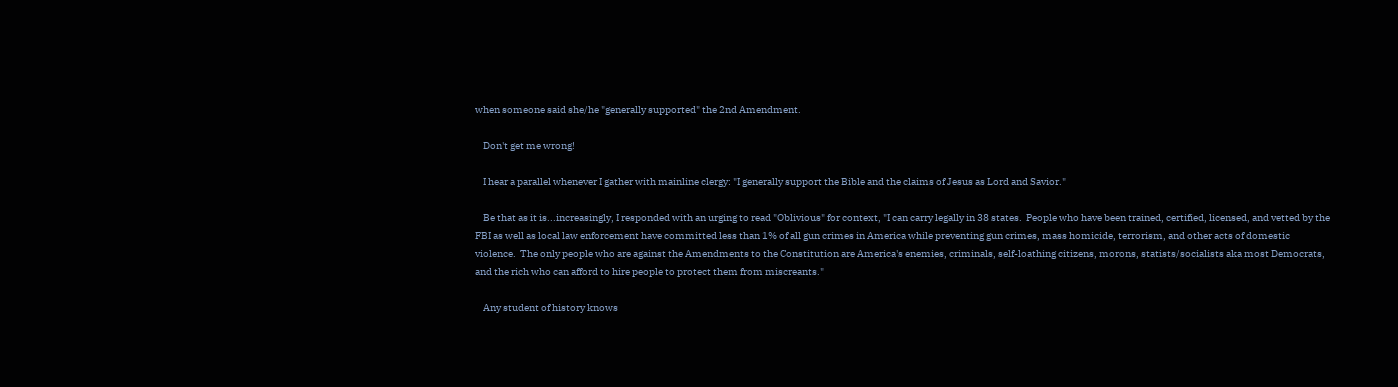when someone said she/he "generally supported" the 2nd Amendment.

    Don't get me wrong!

    I hear a parallel whenever I gather with mainline clergy: "I generally support the Bible and the claims of Jesus as Lord and Savior."

    Be that as it is...increasingly, I responded with an urging to read "Oblivious" for context, "I can carry legally in 38 states.  People who have been trained, certified, licensed, and vetted by the FBI as well as local law enforcement have committed less than 1% of all gun crimes in America while preventing gun crimes, mass homicide, terrorism, and other acts of domestic violence.  The only people who are against the Amendments to the Constitution are America's enemies, criminals, self-loathing citizens, morons, statists/socialists aka most Democrats, and the rich who can afford to hire people to protect them from miscreants."

    Any student of history knows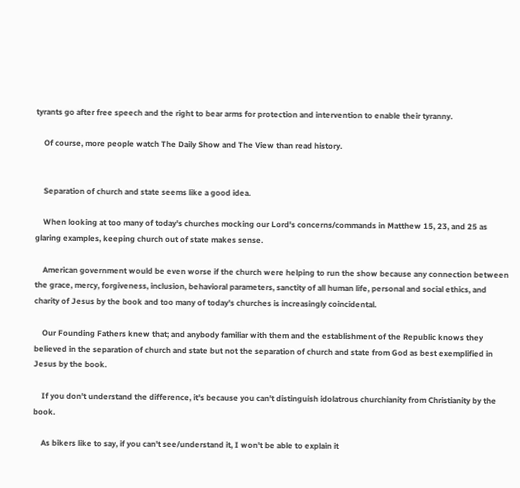tyrants go after free speech and the right to bear arms for protection and intervention to enable their tyranny.

    Of course, more people watch The Daily Show and The View than read history.


    Separation of church and state seems like a good idea.

    When looking at too many of today's churches mocking our Lord's concerns/commands in Matthew 15, 23, and 25 as glaring examples, keeping church out of state makes sense.

    American government would be even worse if the church were helping to run the show because any connection between the grace, mercy, forgiveness, inclusion, behavioral parameters, sanctity of all human life, personal and social ethics, and charity of Jesus by the book and too many of today's churches is increasingly coincidental.

    Our Founding Fathers knew that; and anybody familiar with them and the establishment of the Republic knows they believed in the separation of church and state but not the separation of church and state from God as best exemplified in Jesus by the book.

    If you don't understand the difference, it's because you can't distinguish idolatrous churchianity from Christianity by the book.

    As bikers like to say, if you can't see/understand it, I won't be able to explain it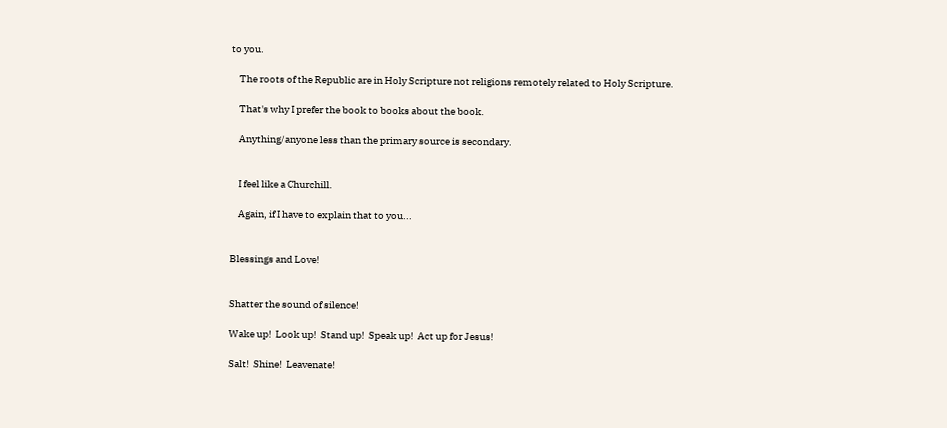to you.

    The roots of the Republic are in Holy Scripture not religions remotely related to Holy Scripture.

    That's why I prefer the book to books about the book.

    Anything/anyone less than the primary source is secondary.


    I feel like a Churchill.

    Again, if I have to explain that to you...


Blessings and Love!


Shatter the sound of silence!

Wake up!  Look up!  Stand up!  Speak up!  Act up for Jesus!

Salt!  Shine!  Leavenate!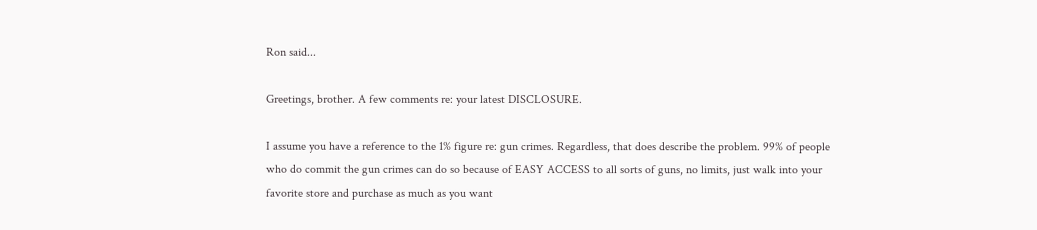Ron said...

Greetings, brother. A few comments re: your latest DISCLOSURE.

I assume you have a reference to the 1% figure re: gun crimes. Regardless, that does describe the problem. 99% of people who do commit the gun crimes can do so because of EASY ACCESS to all sorts of guns, no limits, just walk into your favorite store and purchase as much as you want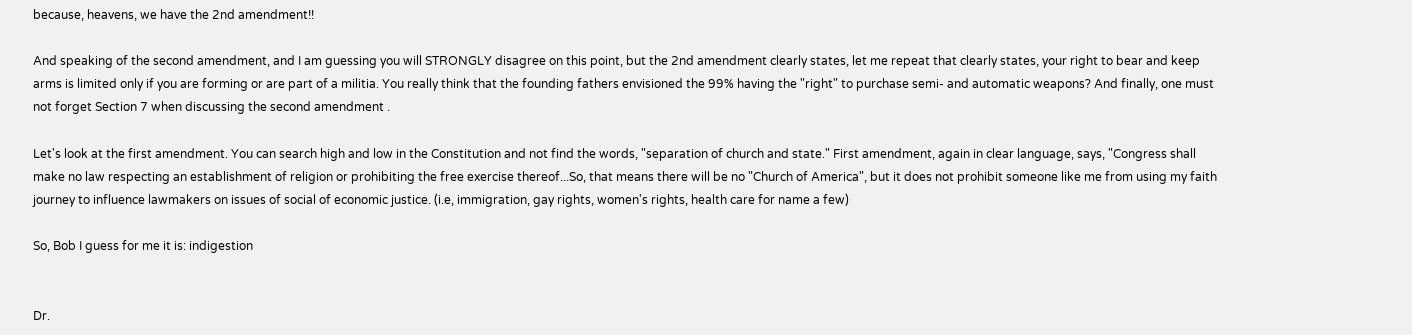because, heavens, we have the 2nd amendment!!

And speaking of the second amendment, and I am guessing you will STRONGLY disagree on this point, but the 2nd amendment clearly states, let me repeat that clearly states, your right to bear and keep arms is limited only if you are forming or are part of a militia. You really think that the founding fathers envisioned the 99% having the "right" to purchase semi- and automatic weapons? And finally, one must not forget Section 7 when discussing the second amendment .

Let's look at the first amendment. You can search high and low in the Constitution and not find the words, "separation of church and state." First amendment, again in clear language, says, "Congress shall make no law respecting an establishment of religion or prohibiting the free exercise thereof...So, that means there will be no "Church of America", but it does not prohibit someone like me from using my faith journey to influence lawmakers on issues of social of economic justice. (i.e, immigration, gay rights, women's rights, health care for name a few)

So, Bob I guess for me it is: indigestion


Dr.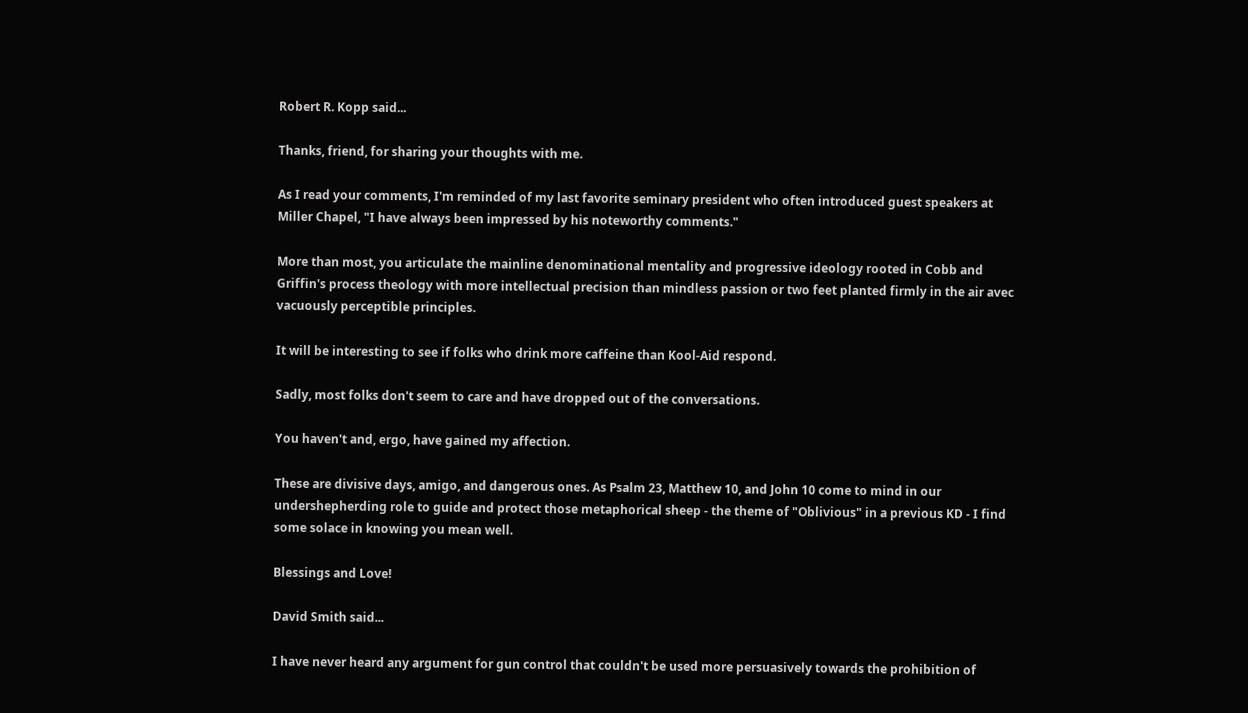Robert R. Kopp said...

Thanks, friend, for sharing your thoughts with me.

As I read your comments, I'm reminded of my last favorite seminary president who often introduced guest speakers at Miller Chapel, "I have always been impressed by his noteworthy comments."

More than most, you articulate the mainline denominational mentality and progressive ideology rooted in Cobb and Griffin's process theology with more intellectual precision than mindless passion or two feet planted firmly in the air avec vacuously perceptible principles.

It will be interesting to see if folks who drink more caffeine than Kool-Aid respond.

Sadly, most folks don't seem to care and have dropped out of the conversations.

You haven't and, ergo, have gained my affection.

These are divisive days, amigo, and dangerous ones. As Psalm 23, Matthew 10, and John 10 come to mind in our undershepherding role to guide and protect those metaphorical sheep - the theme of "Oblivious" in a previous KD - I find some solace in knowing you mean well.

Blessings and Love!

David Smith said...

I have never heard any argument for gun control that couldn't be used more persuasively towards the prohibition of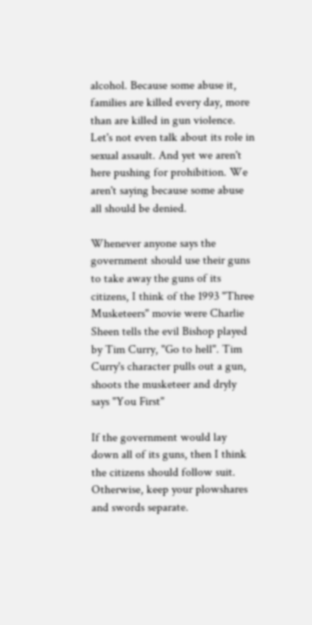alcohol. Because some abuse it, families are killed every day, more than are killed in gun violence. Let's not even talk about its role in sexual assault. And yet we aren't here pushing for prohibition. We aren't saying because some abuse all should be denied.

Whenever anyone says the government should use their guns to take away the guns of its citizens, I think of the 1993 "Three Musketeers" movie were Charlie Sheen tells the evil Bishop played by Tim Curry, "Go to hell". Tim Curry's character pulls out a gun, shoots the musketeer and dryly says "You First"

If the government would lay down all of its guns, then I think the citizens should follow suit. Otherwise, keep your plowshares and swords separate.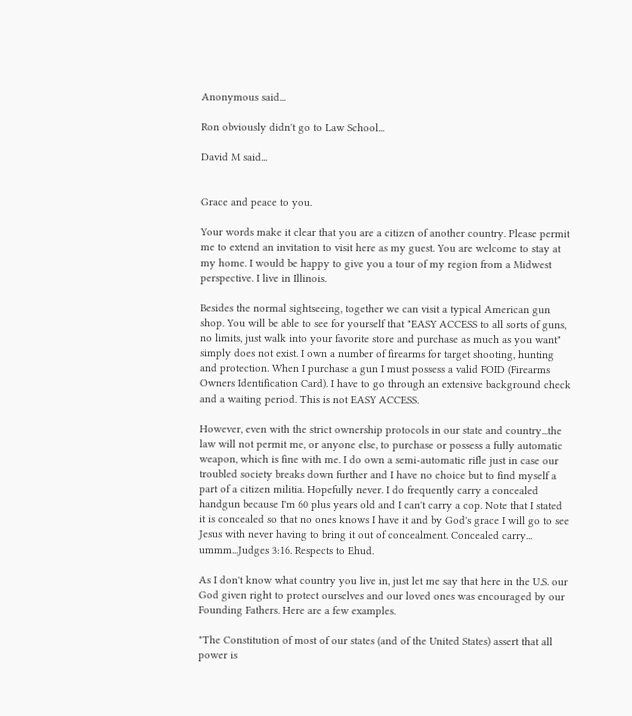Anonymous said...

Ron obviously didn't go to Law School...

David M said...


Grace and peace to you.

Your words make it clear that you are a citizen of another country. Please permit me to extend an invitation to visit here as my guest. You are welcome to stay at my home. I would be happy to give you a tour of my region from a Midwest perspective. I live in Illinois.

Besides the normal sightseeing, together we can visit a typical American gun shop. You will be able to see for yourself that "EASY ACCESS to all sorts of guns, no limits, just walk into your favorite store and purchase as much as you want" simply does not exist. I own a number of firearms for target shooting, hunting and protection. When I purchase a gun I must possess a valid FOID (Firearms Owners Identification Card). I have to go through an extensive background check and a waiting period. This is not EASY ACCESS.

However, even with the strict ownership protocols in our state and country...the law will not permit me, or anyone else, to purchase or possess a fully automatic weapon, which is fine with me. I do own a semi-automatic rifle just in case our troubled society breaks down further and I have no choice but to find myself a part of a citizen militia. Hopefully never. I do frequently carry a concealed handgun because I'm 60 plus years old and I can't carry a cop. Note that I stated it is concealed so that no ones knows I have it and by God's grace I will go to see Jesus with never having to bring it out of concealment. Concealed carry... ummm...Judges 3:16. Respects to Ehud.

As I don't know what country you live in, just let me say that here in the U.S. our God given right to protect ourselves and our loved ones was encouraged by our Founding Fathers. Here are a few examples.

"The Constitution of most of our states (and of the United States) assert that all power is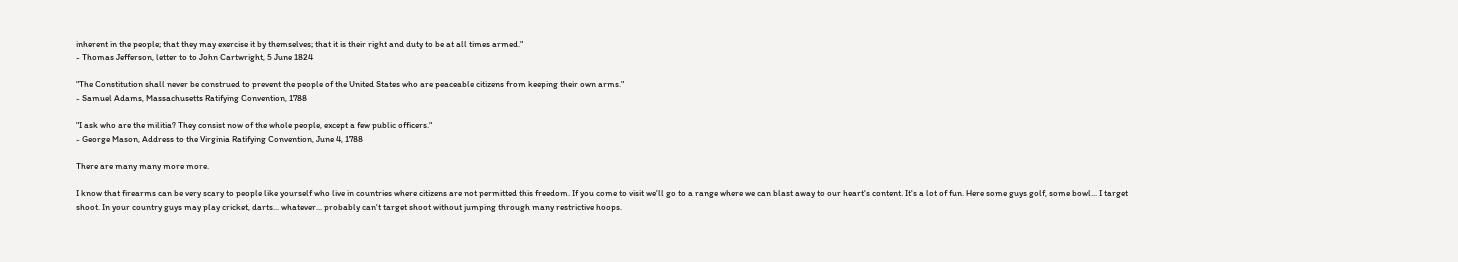inherent in the people; that they may exercise it by themselves; that it is their right and duty to be at all times armed."
- Thomas Jefferson, letter to to John Cartwright, 5 June 1824

"The Constitution shall never be construed to prevent the people of the United States who are peaceable citizens from keeping their own arms."
- Samuel Adams, Massachusetts Ratifying Convention, 1788

"I ask who are the militia? They consist now of the whole people, except a few public officers."
- George Mason, Address to the Virginia Ratifying Convention, June 4, 1788

There are many many more more.

I know that firearms can be very scary to people like yourself who live in countries where citizens are not permitted this freedom. If you come to visit we'll go to a range where we can blast away to our heart's content. It's a lot of fun. Here some guys golf, some bowl... I target shoot. In your country guys may play cricket, darts... whatever... probably can't target shoot without jumping through many restrictive hoops.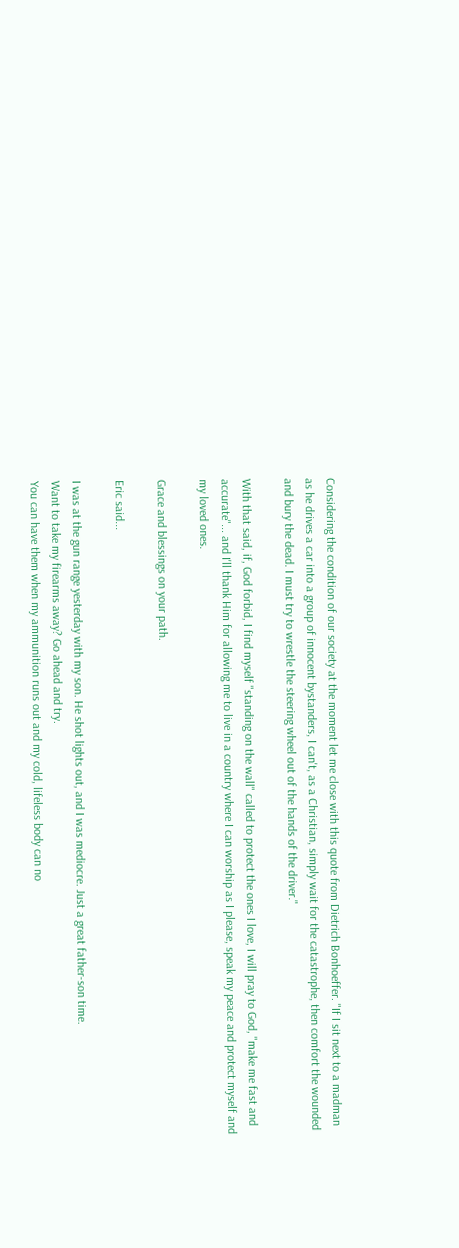Considering the condition of our society at the moment let me close with this quote from Dietrich Bonhoeffer. "If I sit next to a madman as he drives a car into a group of innocent bystanders, I can't, as a Christian, simply wait for the catastrophe, then comfort the wounded and bury the dead. I must try to wrestle the steering wheel out of the hands of the driver."

With that said, if, God forbid, I find myself "standing on the wall" called to protect the ones I love, I will pray to God, "make me fast and accurate"... and I'll thank Him for allowing me to live in a country where I can worship as I please, speak my peace and protect myself and my loved ones.

Grace and blessings on your path.

Eric said...

I was at the gun range yesterday with my son. He shot lights out, and I was mediocre. Just a great father-son time.
Want to take my firearms away? Go ahead and try.
You can have them when my ammunition runs out and my cold, lifeless body can no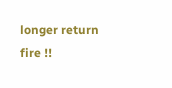longer return fire !!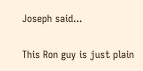Joseph said...

This Ron guy is just plain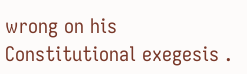wrong on his Constitutional exegesis .